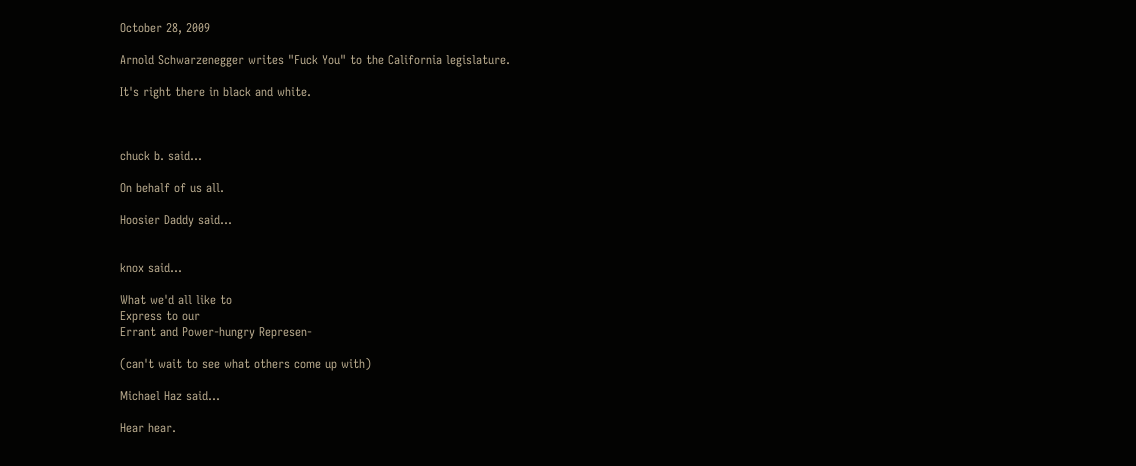October 28, 2009

Arnold Schwarzenegger writes "Fuck You" to the California legislature.

It's right there in black and white.



chuck b. said...

On behalf of us all.

Hoosier Daddy said...


knox said...

What we'd all like to
Express to our
Errant and Power-hungry Represen-

(can't wait to see what others come up with)

Michael Haz said...

Hear hear.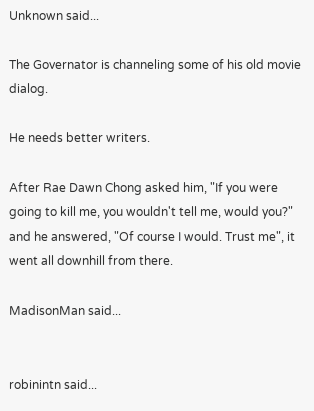Unknown said...

The Governator is channeling some of his old movie dialog.

He needs better writers.

After Rae Dawn Chong asked him, "If you were going to kill me, you wouldn't tell me, would you?" and he answered, "Of course I would. Trust me", it went all downhill from there.

MadisonMan said...


robinintn said...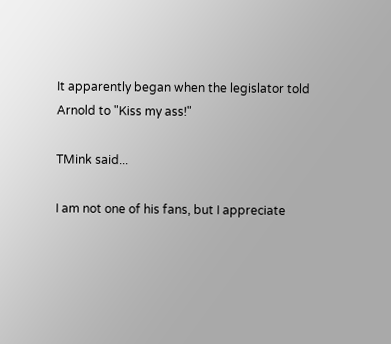It apparently began when the legislator told Arnold to "Kiss my ass!"

TMink said...

I am not one of his fans, but I appreciate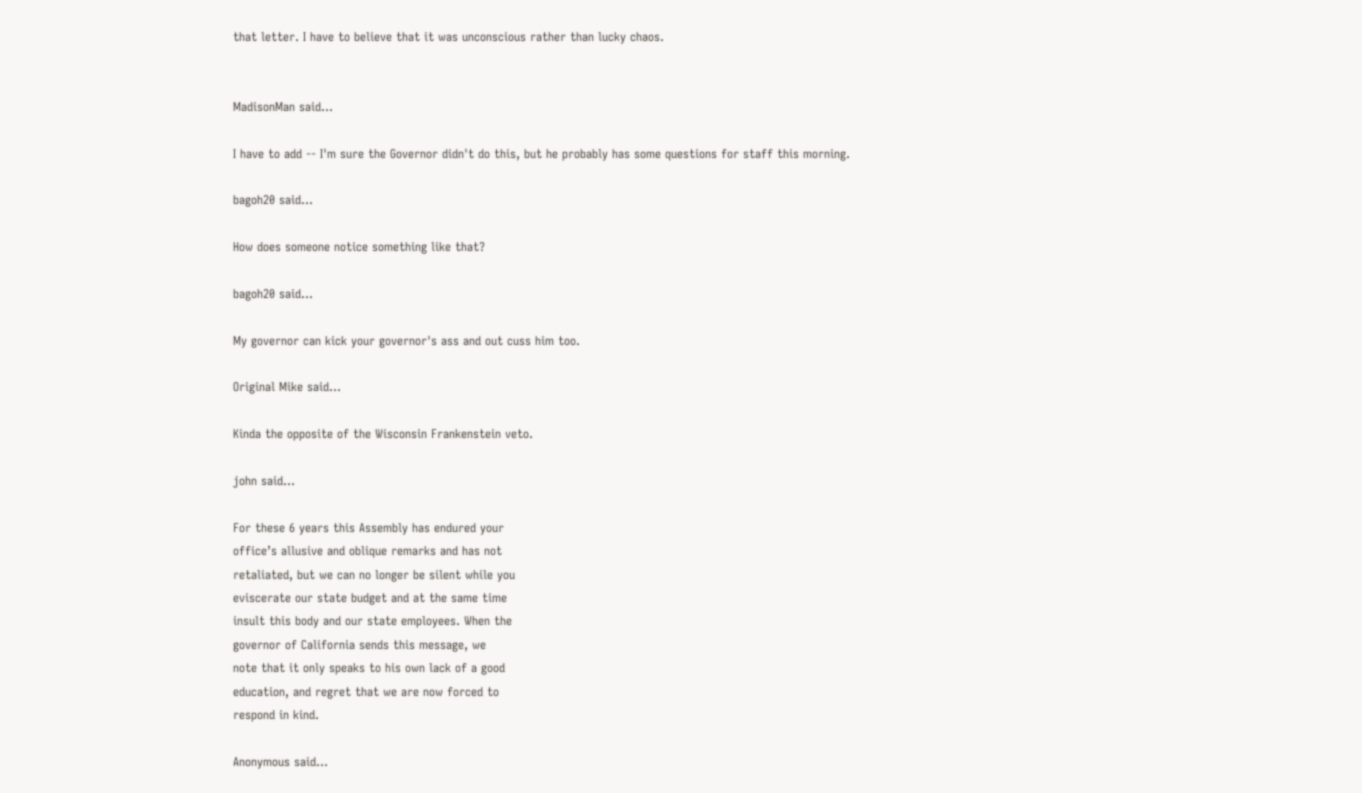that letter. I have to believe that it was unconscious rather than lucky chaos.


MadisonMan said...

I have to add -- I'm sure the Governor didn't do this, but he probably has some questions for staff this morning.

bagoh20 said...

How does someone notice something like that?

bagoh20 said...

My governor can kick your governor's ass and out cuss him too.

Original Mike said...

Kinda the opposite of the Wisconsin Frankenstein veto.

john said...

For these 6 years this Assembly has endured your
office’s allusive and oblique remarks and has not
retaliated, but we can no longer be silent while you
eviscerate our state budget and at the same time
insult this body and our state employees. When the
governor of California sends this message, we
note that it only speaks to his own lack of a good
education, and regret that we are now forced to
respond in kind.

Anonymous said...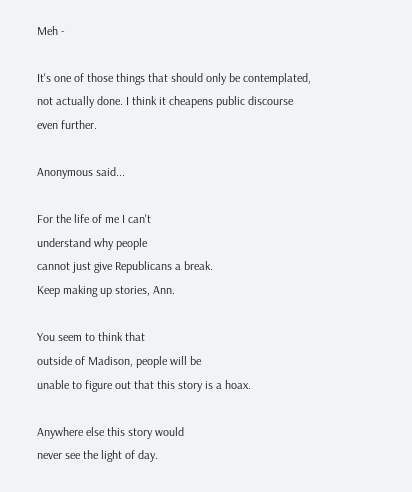Meh -

It's one of those things that should only be contemplated, not actually done. I think it cheapens public discourse even further.

Anonymous said...

For the life of me I can't
understand why people
cannot just give Republicans a break.
Keep making up stories, Ann.

You seem to think that
outside of Madison, people will be
unable to figure out that this story is a hoax.

Anywhere else this story would
never see the light of day.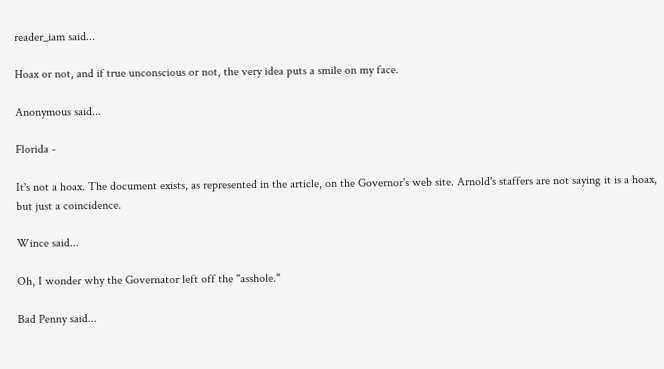reader_iam said...

Hoax or not, and if true unconscious or not, the very idea puts a smile on my face.

Anonymous said...

Florida -

It's not a hoax. The document exists, as represented in the article, on the Governor's web site. Arnold's staffers are not saying it is a hoax, but just a coincidence.

Wince said...

Oh, I wonder why the Governator left off the "asshole."

Bad Penny said...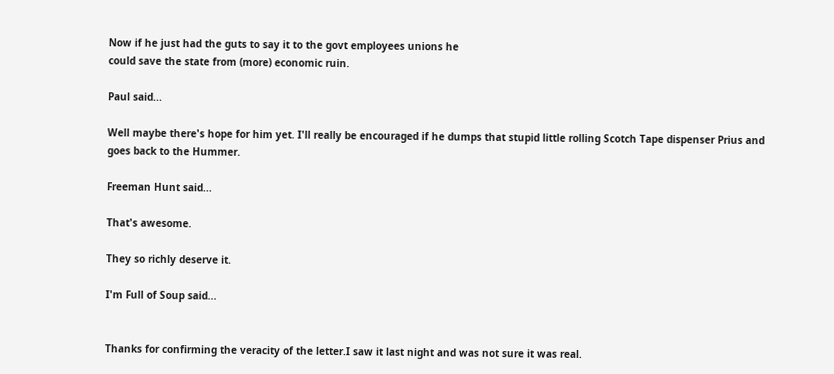Now if he just had the guts to say it to the govt employees unions he
could save the state from (more) economic ruin.

Paul said...

Well maybe there's hope for him yet. I'll really be encouraged if he dumps that stupid little rolling Scotch Tape dispenser Prius and goes back to the Hummer.

Freeman Hunt said...

That's awesome.

They so richly deserve it.

I'm Full of Soup said...


Thanks for confirming the veracity of the letter.I saw it last night and was not sure it was real.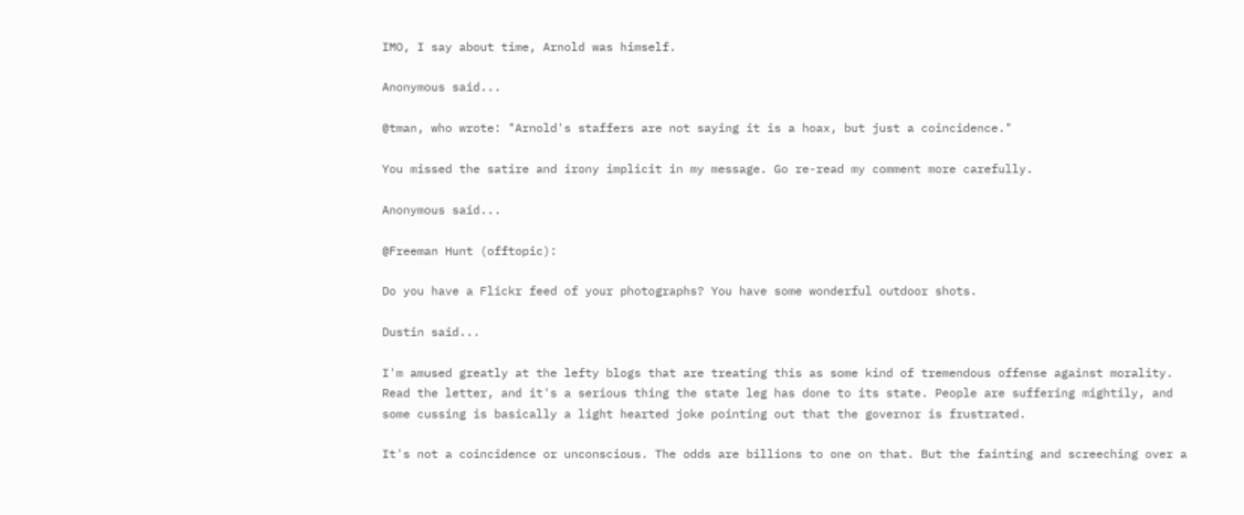IMO, I say about time, Arnold was himself.

Anonymous said...

@tman, who wrote: "Arnold's staffers are not saying it is a hoax, but just a coincidence."

You missed the satire and irony implicit in my message. Go re-read my comment more carefully.

Anonymous said...

@Freeman Hunt (offtopic):

Do you have a Flickr feed of your photographs? You have some wonderful outdoor shots.

Dustin said...

I'm amused greatly at the lefty blogs that are treating this as some kind of tremendous offense against morality. Read the letter, and it's a serious thing the state leg has done to its state. People are suffering mightily, and some cussing is basically a light hearted joke pointing out that the governor is frustrated.

It's not a coincidence or unconscious. The odds are billions to one on that. But the fainting and screeching over a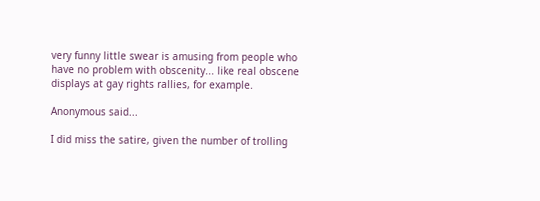very funny little swear is amusing from people who have no problem with obscenity... like real obscene displays at gay rights rallies, for example.

Anonymous said...

I did miss the satire, given the number of trolling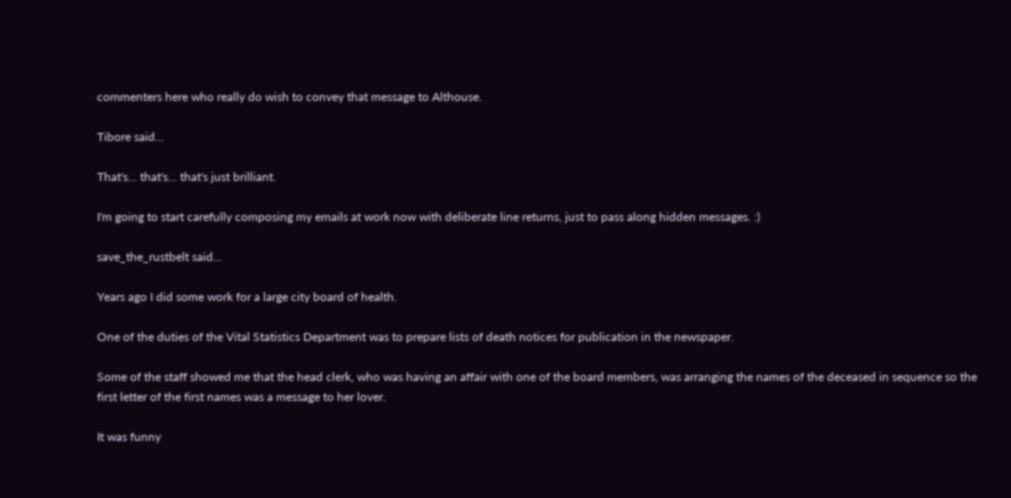commenters here who really do wish to convey that message to Althouse.

Tibore said...

That's... that's... that's just brilliant.

I'm going to start carefully composing my emails at work now with deliberate line returns, just to pass along hidden messages. :)

save_the_rustbelt said...

Years ago I did some work for a large city board of health.

One of the duties of the Vital Statistics Department was to prepare lists of death notices for publication in the newspaper.

Some of the staff showed me that the head clerk, who was having an affair with one of the board members, was arranging the names of the deceased in sequence so the first letter of the first names was a message to her lover.

It was funny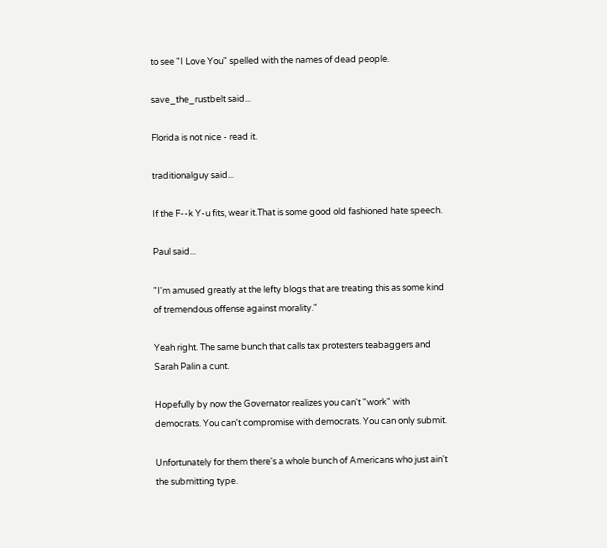to see "I Love You" spelled with the names of dead people.

save_the_rustbelt said...

Florida is not nice - read it.

traditionalguy said...

If the F--k Y-u fits, wear it.That is some good old fashioned hate speech.

Paul said...

"I'm amused greatly at the lefty blogs that are treating this as some kind of tremendous offense against morality."

Yeah right. The same bunch that calls tax protesters teabaggers and Sarah Palin a cunt.

Hopefully by now the Governator realizes you can't "work" with democrats. You can't compromise with democrats. You can only submit.

Unfortunately for them there's a whole bunch of Americans who just ain't the submitting type.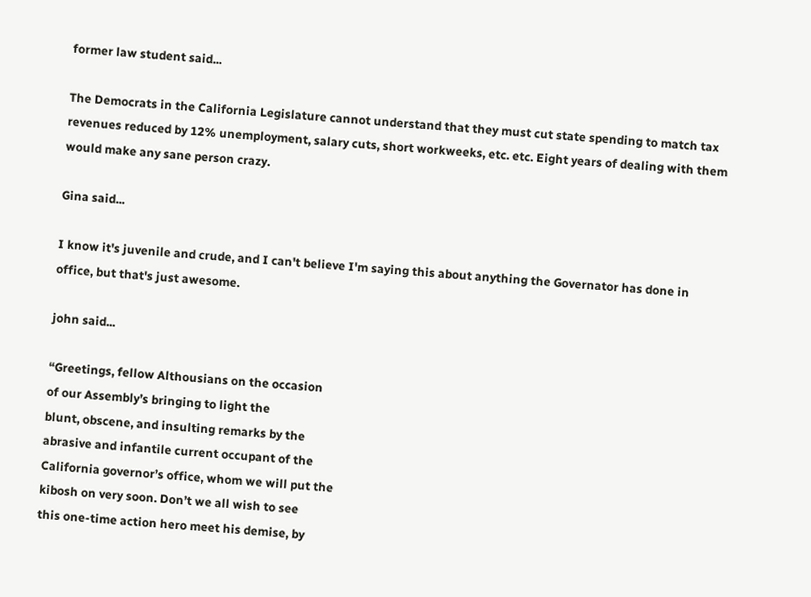former law student said...

The Democrats in the California Legislature cannot understand that they must cut state spending to match tax revenues reduced by 12% unemployment, salary cuts, short workweeks, etc. etc. Eight years of dealing with them would make any sane person crazy.

Gina said...

I know it's juvenile and crude, and I can't believe I'm saying this about anything the Governator has done in office, but that's just awesome.

john said...

“Greetings, fellow Althousians on the occasion
of our Assembly’s bringing to light the
blunt, obscene, and insulting remarks by the
abrasive and infantile current occupant of the
California governor’s office, whom we will put the
kibosh on very soon. Don’t we all wish to see
this one-time action hero meet his demise, by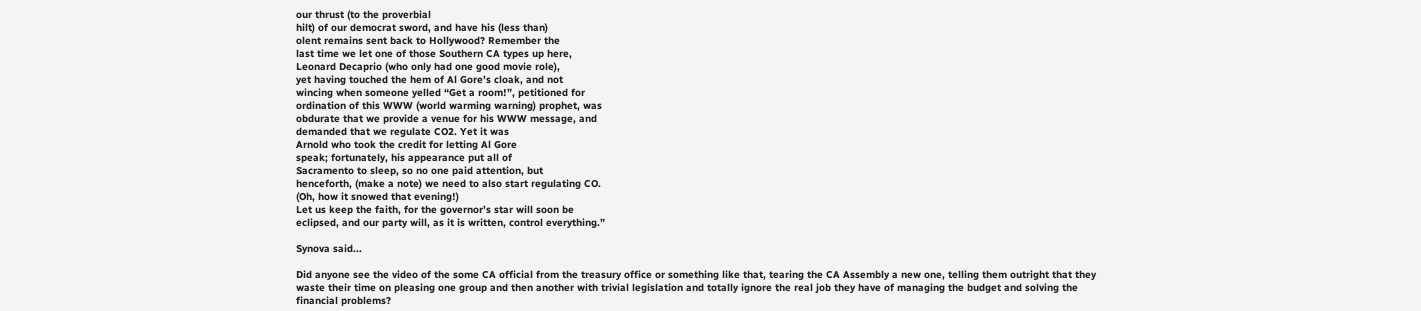our thrust (to the proverbial
hilt) of our democrat sword, and have his (less than)
olent remains sent back to Hollywood? Remember the
last time we let one of those Southern CA types up here,
Leonard Decaprio (who only had one good movie role),
yet having touched the hem of Al Gore’s cloak, and not
wincing when someone yelled “Get a room!”, petitioned for
ordination of this WWW (world warming warning) prophet, was
obdurate that we provide a venue for his WWW message, and
demanded that we regulate CO2. Yet it was
Arnold who took the credit for letting Al Gore
speak; fortunately, his appearance put all of
Sacramento to sleep, so no one paid attention, but
henceforth, (make a note) we need to also start regulating CO.
(Oh, how it snowed that evening!)
Let us keep the faith, for the governor’s star will soon be
eclipsed, and our party will, as it is written, control everything.”

Synova said...

Did anyone see the video of the some CA official from the treasury office or something like that, tearing the CA Assembly a new one, telling them outright that they waste their time on pleasing one group and then another with trivial legislation and totally ignore the real job they have of managing the budget and solving the financial problems?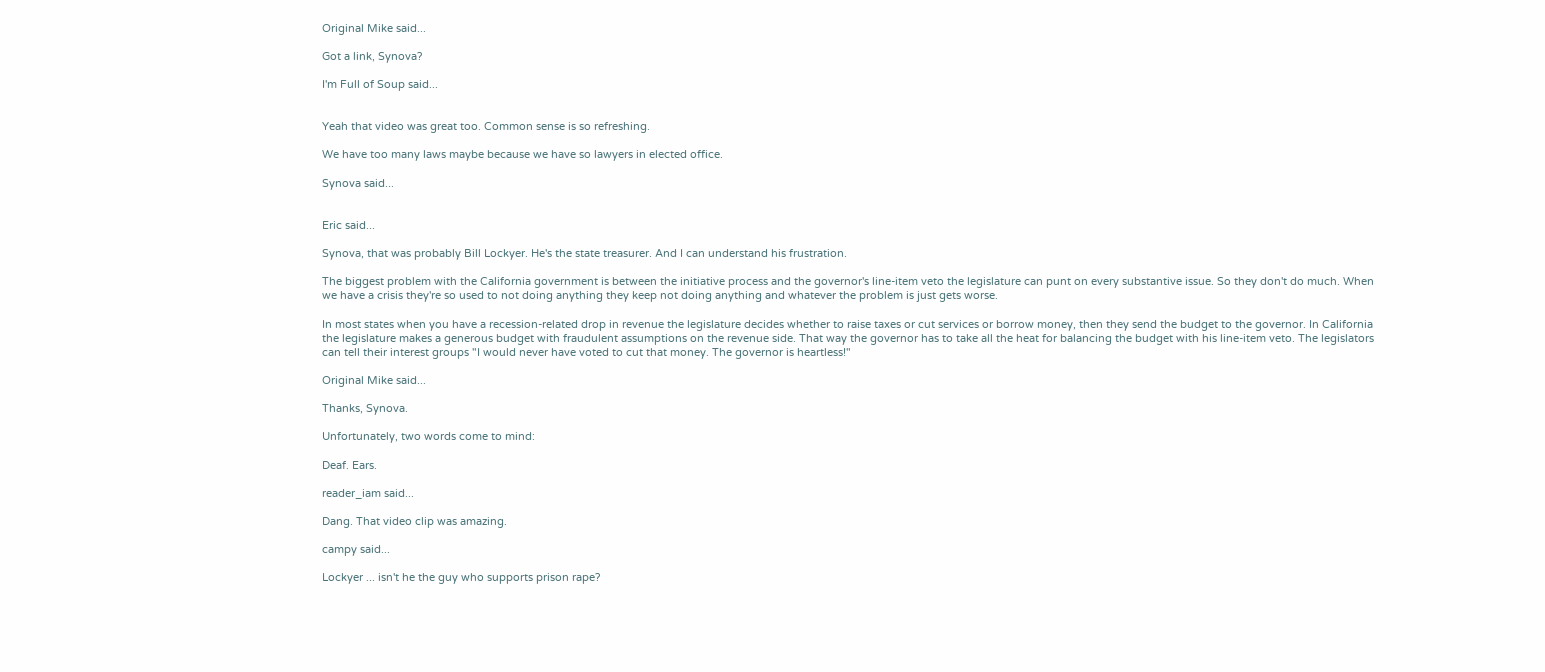Original Mike said...

Got a link, Synova?

I'm Full of Soup said...


Yeah that video was great too. Common sense is so refreshing.

We have too many laws maybe because we have so lawyers in elected office.

Synova said...


Eric said...

Synova, that was probably Bill Lockyer. He's the state treasurer. And I can understand his frustration.

The biggest problem with the California government is between the initiative process and the governor's line-item veto the legislature can punt on every substantive issue. So they don't do much. When we have a crisis they're so used to not doing anything they keep not doing anything and whatever the problem is just gets worse.

In most states when you have a recession-related drop in revenue the legislature decides whether to raise taxes or cut services or borrow money, then they send the budget to the governor. In California the legislature makes a generous budget with fraudulent assumptions on the revenue side. That way the governor has to take all the heat for balancing the budget with his line-item veto. The legislators can tell their interest groups "I would never have voted to cut that money. The governor is heartless!"

Original Mike said...

Thanks, Synova.

Unfortunately, two words come to mind:

Deaf. Ears.

reader_iam said...

Dang. That video clip was amazing.

campy said...

Lockyer ... isn't he the guy who supports prison rape?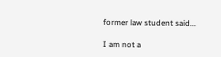former law student said...

I am not a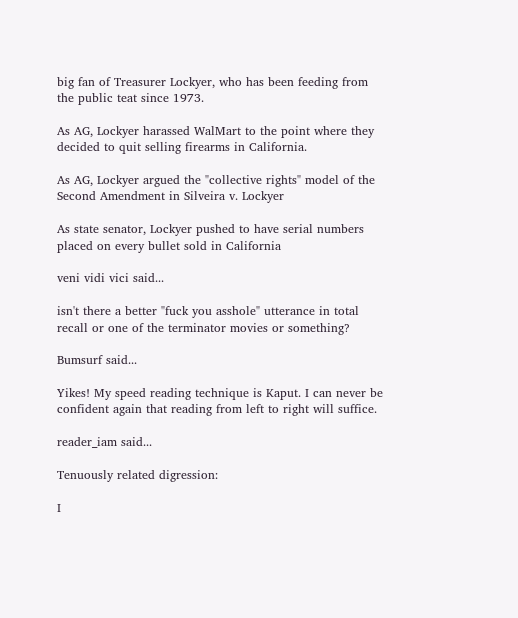big fan of Treasurer Lockyer, who has been feeding from the public teat since 1973.

As AG, Lockyer harassed WalMart to the point where they decided to quit selling firearms in California.

As AG, Lockyer argued the "collective rights" model of the Second Amendment in Silveira v. Lockyer

As state senator, Lockyer pushed to have serial numbers placed on every bullet sold in California

veni vidi vici said...

isn't there a better "fuck you asshole" utterance in total recall or one of the terminator movies or something?

Bumsurf said...

Yikes! My speed reading technique is Kaput. I can never be confident again that reading from left to right will suffice.

reader_iam said...

Tenuously related digression:

I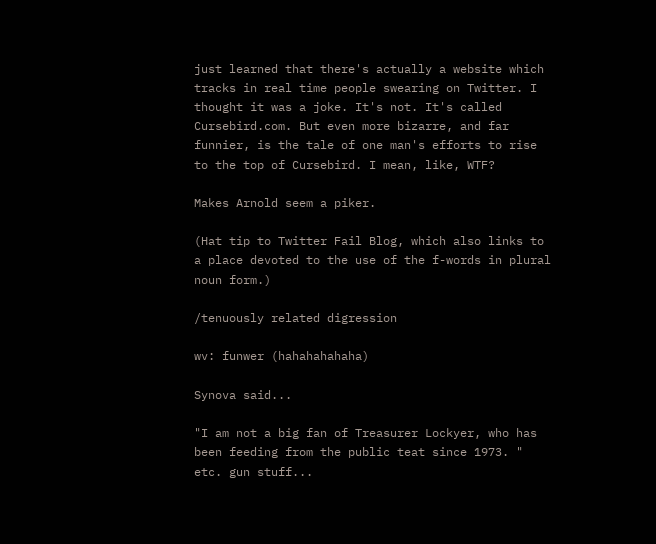just learned that there's actually a website which tracks in real time people swearing on Twitter. I thought it was a joke. It's not. It's called Cursebird.com. But even more bizarre, and far funnier, is the tale of one man's efforts to rise to the top of Cursebird. I mean, like, WTF?

Makes Arnold seem a piker.

(Hat tip to Twitter Fail Blog, which also links to a place devoted to the use of the f-words in plural noun form.)

/tenuously related digression

wv: funwer (hahahahahaha)

Synova said...

"I am not a big fan of Treasurer Lockyer, who has been feeding from the public teat since 1973. " etc. gun stuff...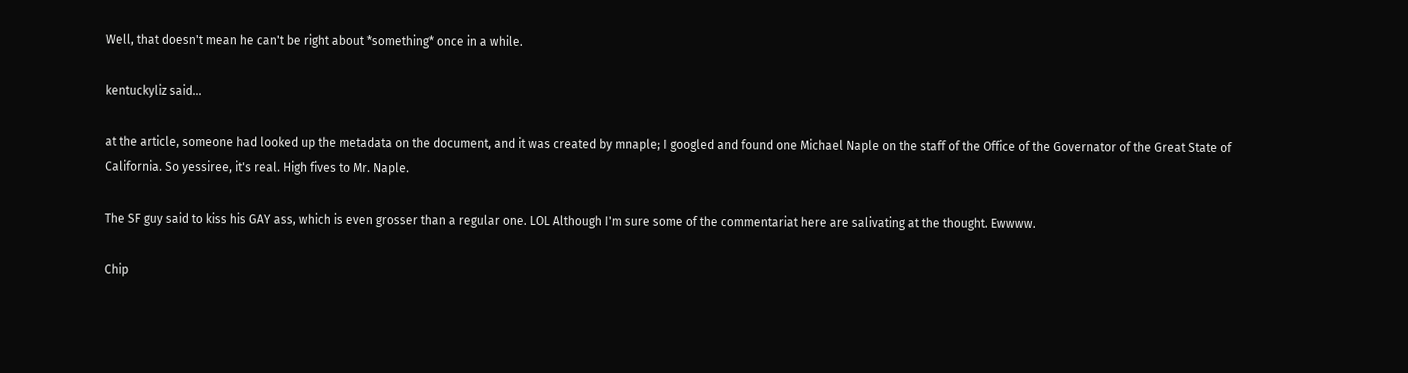Well, that doesn't mean he can't be right about *something* once in a while.

kentuckyliz said...

at the article, someone had looked up the metadata on the document, and it was created by mnaple; I googled and found one Michael Naple on the staff of the Office of the Governator of the Great State of California. So yessiree, it's real. High fives to Mr. Naple.

The SF guy said to kiss his GAY ass, which is even grosser than a regular one. LOL Although I'm sure some of the commentariat here are salivating at the thought. Ewwww.

Chip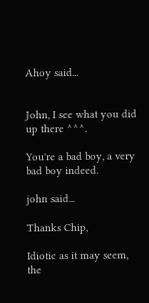Ahoy said...


John, I see what you did up there ^^^.

You're a bad boy, a very bad boy indeed.

john said...

Thanks Chip,

Idiotic as it may seem,
the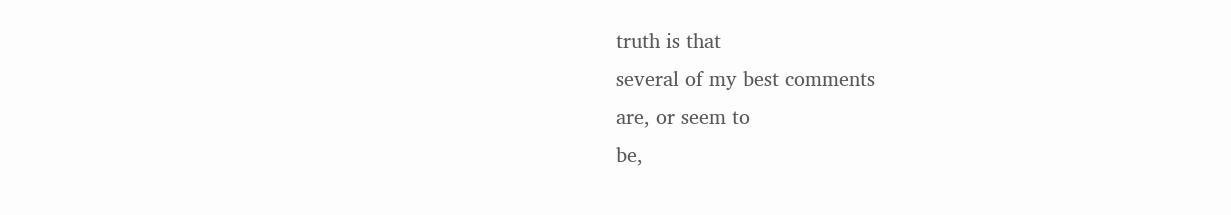truth is that
several of my best comments
are, or seem to
be,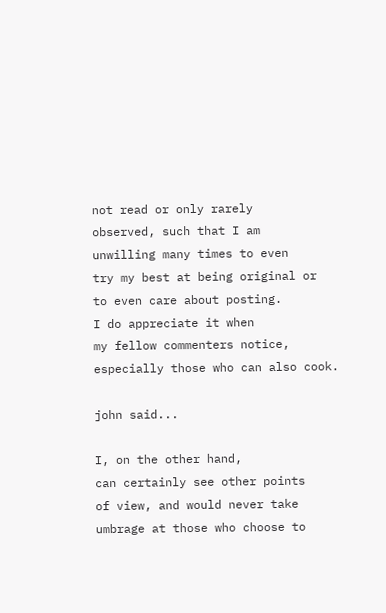not read or only rarely
observed, such that I am
unwilling many times to even
try my best at being original or
to even care about posting.
I do appreciate it when
my fellow commenters notice,
especially those who can also cook.

john said...

I, on the other hand,
can certainly see other points
of view, and would never take
umbrage at those who choose to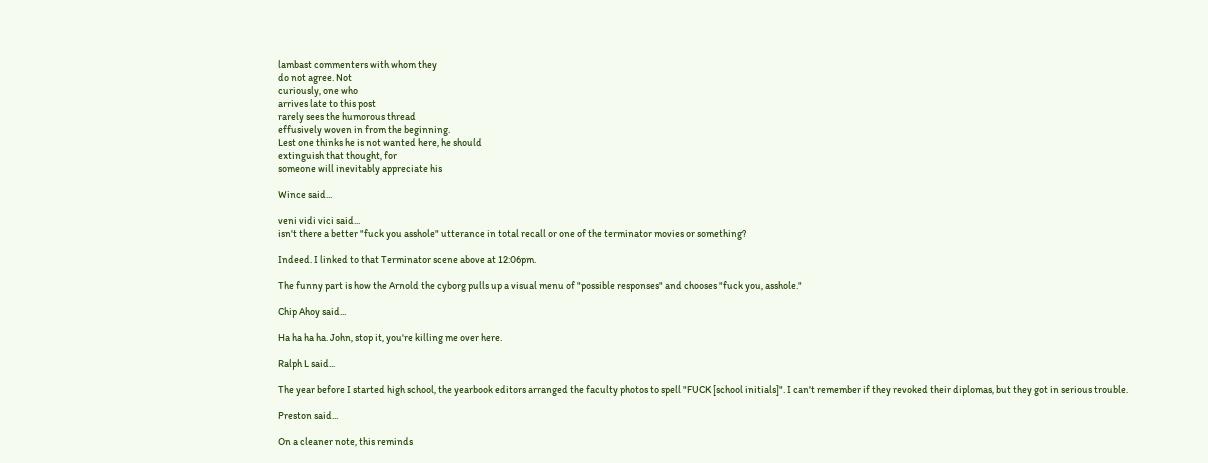lambast commenters with whom they
do not agree. Not
curiously, one who
arrives late to this post
rarely sees the humorous thread
effusively woven in from the beginning.
Lest one thinks he is not wanted here, he should
extinguish that thought, for
someone will inevitably appreciate his

Wince said...

veni vidi vici said...
isn't there a better "fuck you asshole" utterance in total recall or one of the terminator movies or something?

Indeed. I linked to that Terminator scene above at 12:06pm.

The funny part is how the Arnold the cyborg pulls up a visual menu of "possible responses" and chooses "fuck you, asshole."

Chip Ahoy said...

Ha ha ha ha. John, stop it, you're killing me over here.

Ralph L said...

The year before I started high school, the yearbook editors arranged the faculty photos to spell "FUCK [school initials]". I can't remember if they revoked their diplomas, but they got in serious trouble.

Preston said...

On a cleaner note, this reminds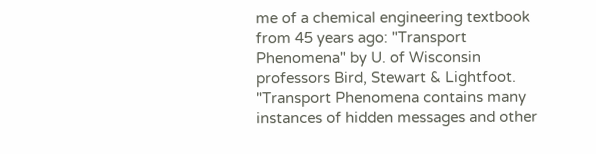me of a chemical engineering textbook from 45 years ago: "Transport Phenomena" by U. of Wisconsin professors Bird, Stewart & Lightfoot. "Transport Phenomena contains many instances of hidden messages and other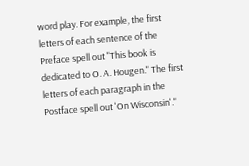word play. For example, the first letters of each sentence of the Preface spell out "This book is dedicated to O. A. Hougen." The first letters of each paragraph in the Postface spell out 'On Wisconsin'."